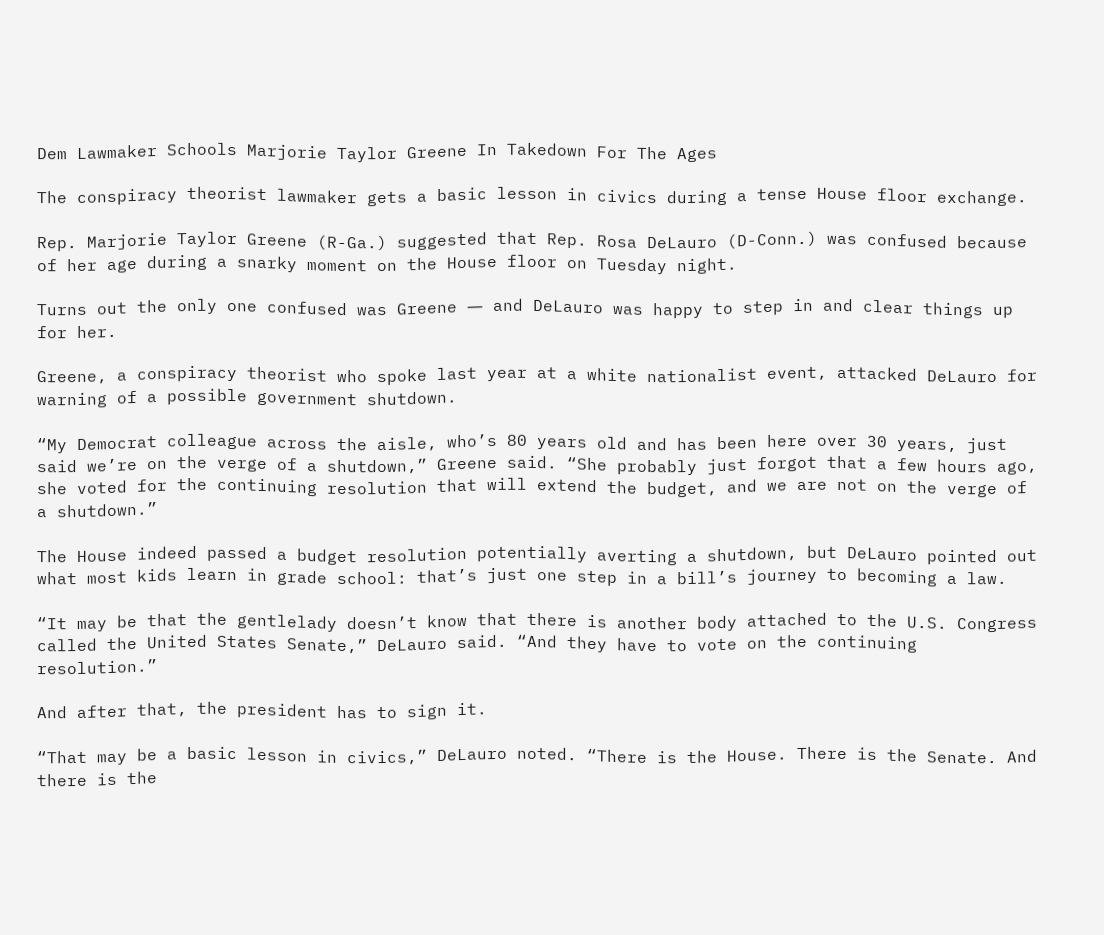Dem Lawmaker Schools Marjorie Taylor Greene In Takedown For The Ages

The conspiracy theorist lawmaker gets a basic lesson in civics during a tense House floor exchange.

Rep. Marjorie Taylor Greene (R-Ga.) suggested that Rep. Rosa DeLauro (D-Conn.) was confused because of her age during a snarky moment on the House floor on Tuesday night.

Turns out the only one confused was Greene ― and DeLauro was happy to step in and clear things up for her.

Greene, a conspiracy theorist who spoke last year at a white nationalist event, attacked DeLauro for warning of a possible government shutdown.

“My Democrat colleague across the aisle, who’s 80 years old and has been here over 30 years, just said we’re on the verge of a shutdown,” Greene said. “She probably just forgot that a few hours ago, she voted for the continuing resolution that will extend the budget, and we are not on the verge of a shutdown.”

The House indeed passed a budget resolution potentially averting a shutdown, but DeLauro pointed out what most kids learn in grade school: that’s just one step in a bill’s journey to becoming a law.

“It may be that the gentlelady doesn’t know that there is another body attached to the U.S. Congress called the United States Senate,” DeLauro said. “And they have to vote on the continuing resolution.”

And after that, the president has to sign it.

“That may be a basic lesson in civics,” DeLauro noted. “There is the House. There is the Senate. And there is the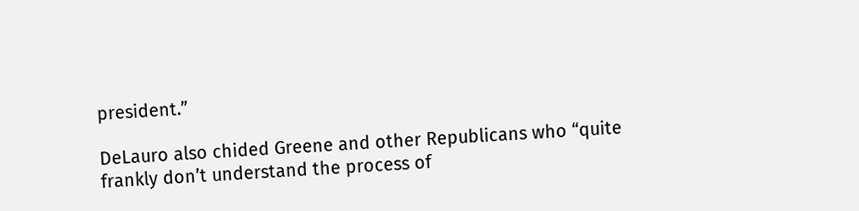president.”

DeLauro also chided Greene and other Republicans who “quite frankly don’t understand the process of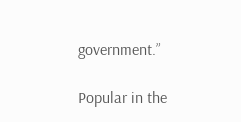government.”

Popular in the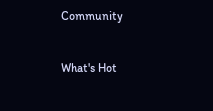Community


What's Hot